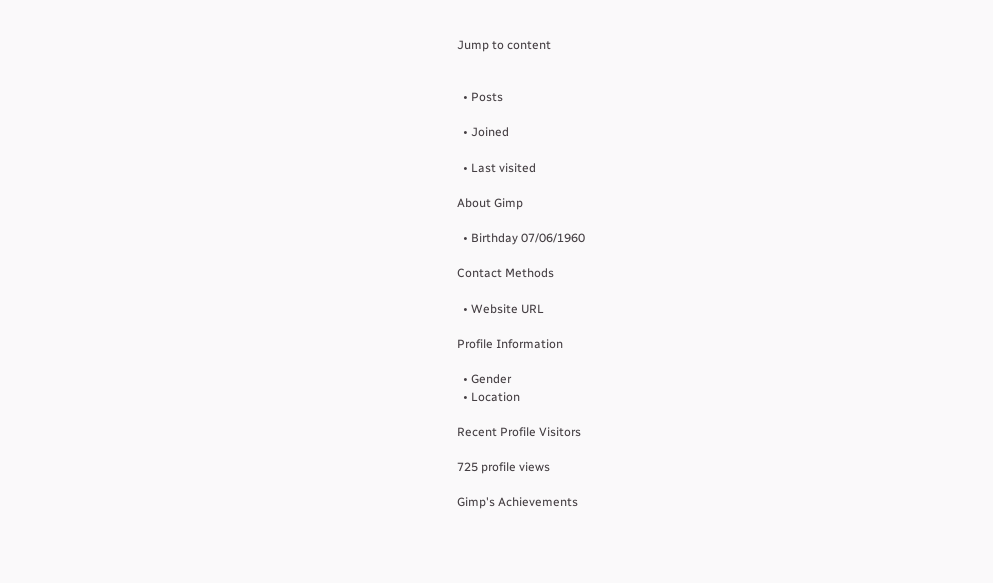Jump to content


  • Posts

  • Joined

  • Last visited

About Gimp

  • Birthday 07/06/1960

Contact Methods

  • Website URL

Profile Information

  • Gender
  • Location

Recent Profile Visitors

725 profile views

Gimp's Achievements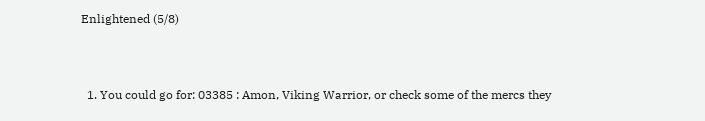Enlightened (5/8)



  1. You could go for: 03385 : Amon, Viking Warrior, or check some of the mercs they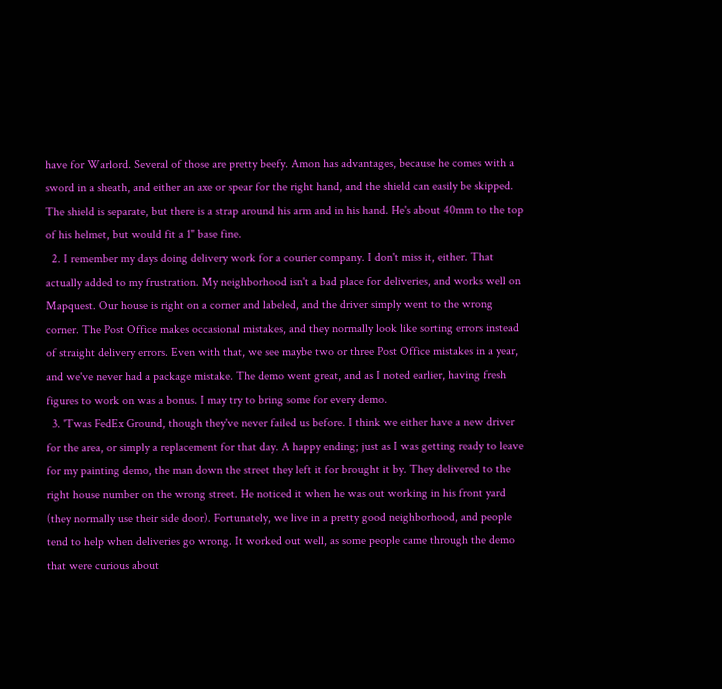have for Warlord. Several of those are pretty beefy. Amon has advantages, because he comes with a sword in a sheath, and either an axe or spear for the right hand, and the shield can easily be skipped. The shield is separate, but there is a strap around his arm and in his hand. He's about 40mm to the top of his helmet, but would fit a 1" base fine.
  2. I remember my days doing delivery work for a courier company. I don't miss it, either. That actually added to my frustration. My neighborhood isn't a bad place for deliveries, and works well on Mapquest. Our house is right on a corner and labeled, and the driver simply went to the wrong corner. The Post Office makes occasional mistakes, and they normally look like sorting errors instead of straight delivery errors. Even with that, we see maybe two or three Post Office mistakes in a year, and we've never had a package mistake. The demo went great, and as I noted earlier, having fresh figures to work on was a bonus. I may try to bring some for every demo.
  3. 'Twas FedEx Ground, though they've never failed us before. I think we either have a new driver for the area, or simply a replacement for that day. A happy ending; just as I was getting ready to leave for my painting demo, the man down the street they left it for brought it by. They delivered to the right house number on the wrong street. He noticed it when he was out working in his front yard (they normally use their side door). Fortunately, we live in a pretty good neighborhood, and people tend to help when deliveries go wrong. It worked out well, as some people came through the demo that were curious about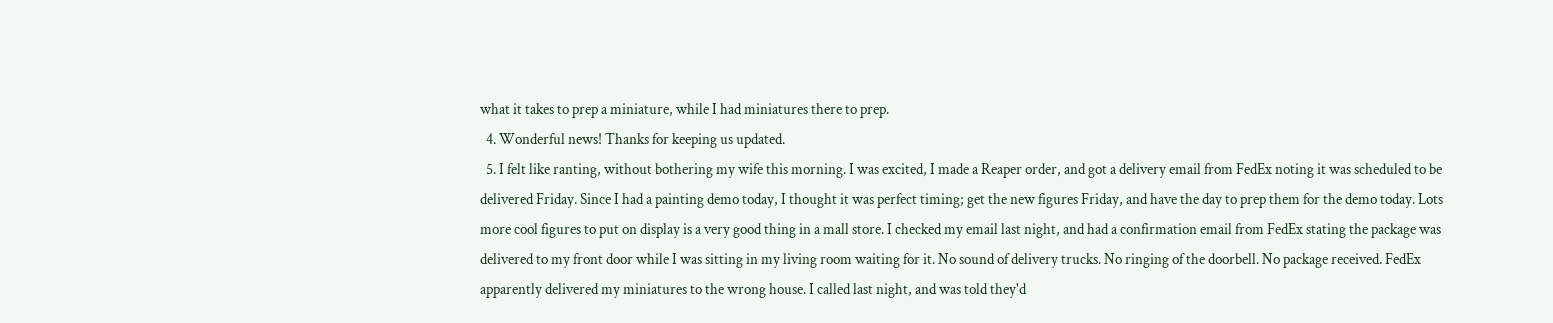what it takes to prep a miniature, while I had miniatures there to prep.
  4. Wonderful news! Thanks for keeping us updated.
  5. I felt like ranting, without bothering my wife this morning. I was excited, I made a Reaper order, and got a delivery email from FedEx noting it was scheduled to be delivered Friday. Since I had a painting demo today, I thought it was perfect timing; get the new figures Friday, and have the day to prep them for the demo today. Lots more cool figures to put on display is a very good thing in a mall store. I checked my email last night, and had a confirmation email from FedEx stating the package was delivered to my front door while I was sitting in my living room waiting for it. No sound of delivery trucks. No ringing of the doorbell. No package received. FedEx apparently delivered my miniatures to the wrong house. I called last night, and was told they'd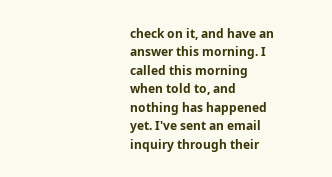check on it, and have an answer this morning. I called this morning when told to, and nothing has happened yet. I've sent an email inquiry through their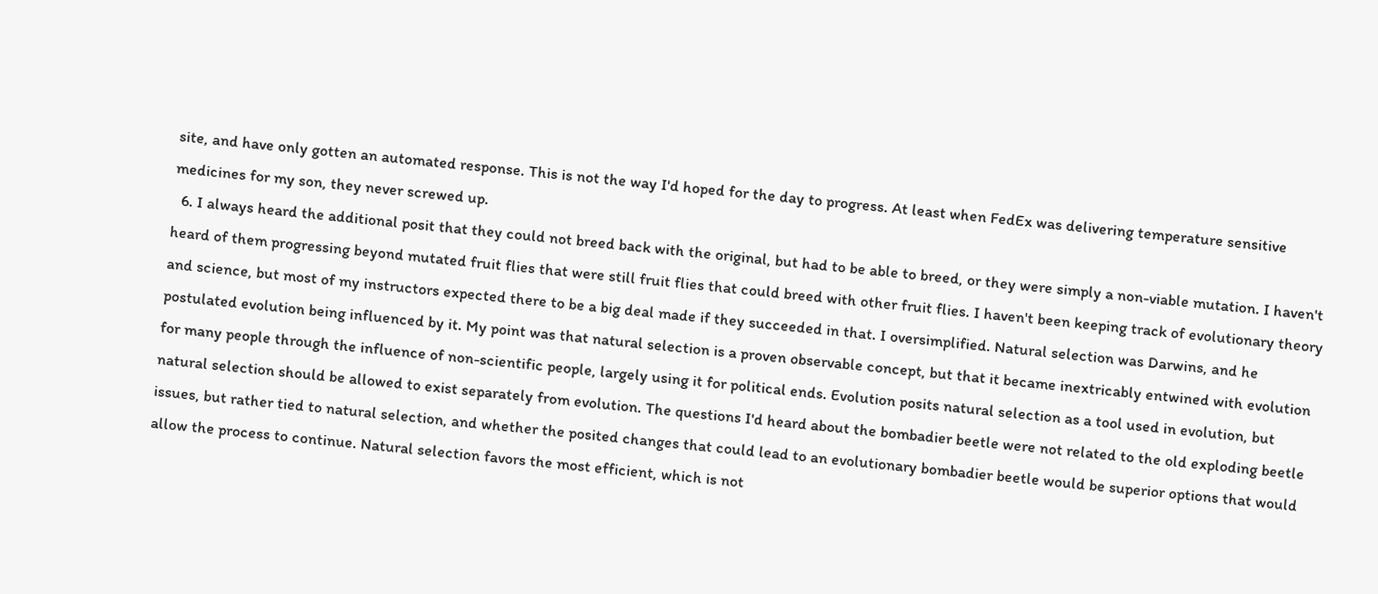site, and have only gotten an automated response. This is not the way I'd hoped for the day to progress. At least when FedEx was delivering temperature sensitive medicines for my son, they never screwed up.
  6. I always heard the additional posit that they could not breed back with the original, but had to be able to breed, or they were simply a non-viable mutation. I haven't heard of them progressing beyond mutated fruit flies that were still fruit flies that could breed with other fruit flies. I haven't been keeping track of evolutionary theory and science, but most of my instructors expected there to be a big deal made if they succeeded in that. I oversimplified. Natural selection was Darwins, and he postulated evolution being influenced by it. My point was that natural selection is a proven observable concept, but that it became inextricably entwined with evolution for many people through the influence of non-scientific people, largely using it for political ends. Evolution posits natural selection as a tool used in evolution, but natural selection should be allowed to exist separately from evolution. The questions I'd heard about the bombadier beetle were not related to the old exploding beetle issues, but rather tied to natural selection, and whether the posited changes that could lead to an evolutionary bombadier beetle would be superior options that would allow the process to continue. Natural selection favors the most efficient, which is not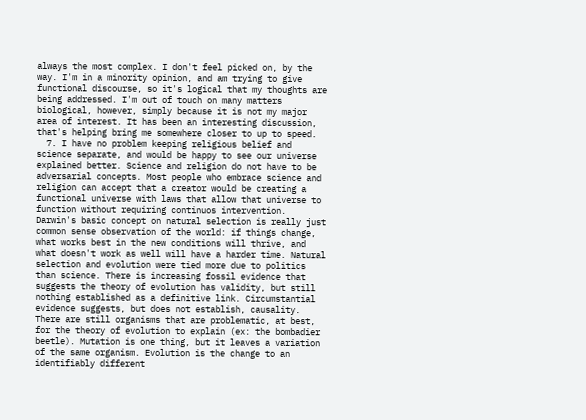always the most complex. I don't feel picked on, by the way. I'm in a minority opinion, and am trying to give functional discourse, so it's logical that my thoughts are being addressed. I'm out of touch on many matters biological, however, simply because it is not my major area of interest. It has been an interesting discussion, that's helping bring me somewhere closer to up to speed.
  7. I have no problem keeping religious belief and science separate, and would be happy to see our universe explained better. Science and religion do not have to be adversarial concepts. Most people who embrace science and religion can accept that a creator would be creating a functional universe with laws that allow that universe to function without requiring continuos intervention. Darwin's basic concept on natural selection is really just common sense observation of the world: if things change, what works best in the new conditions will thrive, and what doesn't work as well will have a harder time. Natural selection and evolution were tied more due to politics than science. There is increasing fossil evidence that suggests the theory of evolution has validity, but still nothing established as a definitive link. Circumstantial evidence suggests, but does not establish, causality. There are still organisms that are problematic, at best, for the theory of evolution to explain (ex: the bombadier beetle). Mutation is one thing, but it leaves a variation of the same organism. Evolution is the change to an identifiably different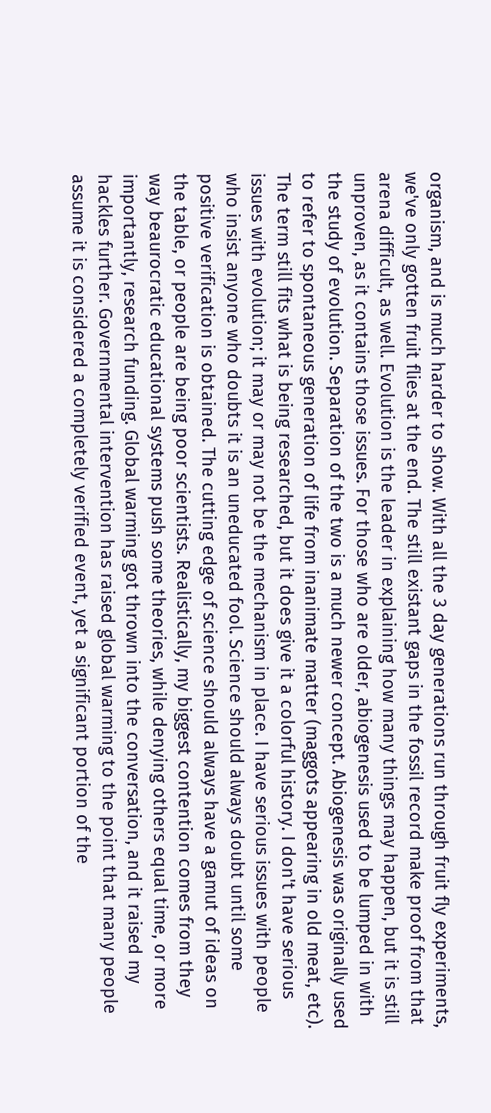organism, and is much harder to show. With all the 3 day generations run through fruit fly experiments, we've only gotten fruit flies at the end. The still existant gaps in the fossil record make proof from that arena difficult, as well. Evolution is the leader in explaining how many things may happen, but it is still unproven, as it contains those issues. For those who are older, abiogenesis used to be lumped in with the study of evolution. Separation of the two is a much newer concept. Abiogenesis was originally used to refer to spontaneous generation of life from inanimate matter (maggots appearing in old meat, etc). The term still fits what is being researched, but it does give it a colorful history. I don't have serious issues with evolution; it may or may not be the mechanism in place. I have serious issues with people who insist anyone who doubts it is an uneducated fool. Science should always doubt until some positive verification is obtained. The cutting edge of science should always have a gamut of ideas on the table, or people are being poor scientists. Realistically, my biggest contention comes from they way beaurocratic educational systems push some theories, while denying others equal time, or more importantly, research funding. Global warming got thrown into the conversation, and it raised my hackles further. Governmental intervention has raised global warming to the point that many people assume it is considered a completely verified event, yet a significant portion of the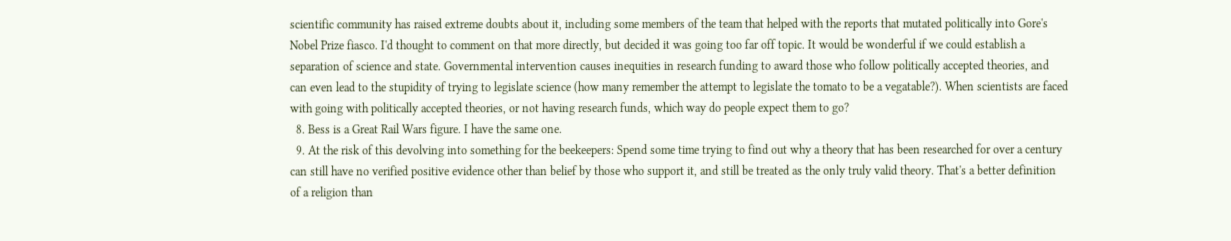scientific community has raised extreme doubts about it, including some members of the team that helped with the reports that mutated politically into Gore's Nobel Prize fiasco. I'd thought to comment on that more directly, but decided it was going too far off topic. It would be wonderful if we could establish a separation of science and state. Governmental intervention causes inequities in research funding to award those who follow politically accepted theories, and can even lead to the stupidity of trying to legislate science (how many remember the attempt to legislate the tomato to be a vegatable?). When scientists are faced with going with politically accepted theories, or not having research funds, which way do people expect them to go?
  8. Bess is a Great Rail Wars figure. I have the same one.
  9. At the risk of this devolving into something for the beekeepers: Spend some time trying to find out why a theory that has been researched for over a century can still have no verified positive evidence other than belief by those who support it, and still be treated as the only truly valid theory. That's a better definition of a religion than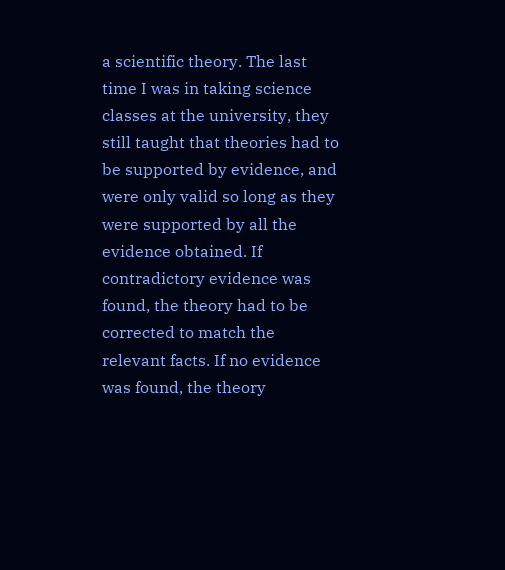a scientific theory. The last time I was in taking science classes at the university, they still taught that theories had to be supported by evidence, and were only valid so long as they were supported by all the evidence obtained. If contradictory evidence was found, the theory had to be corrected to match the relevant facts. If no evidence was found, the theory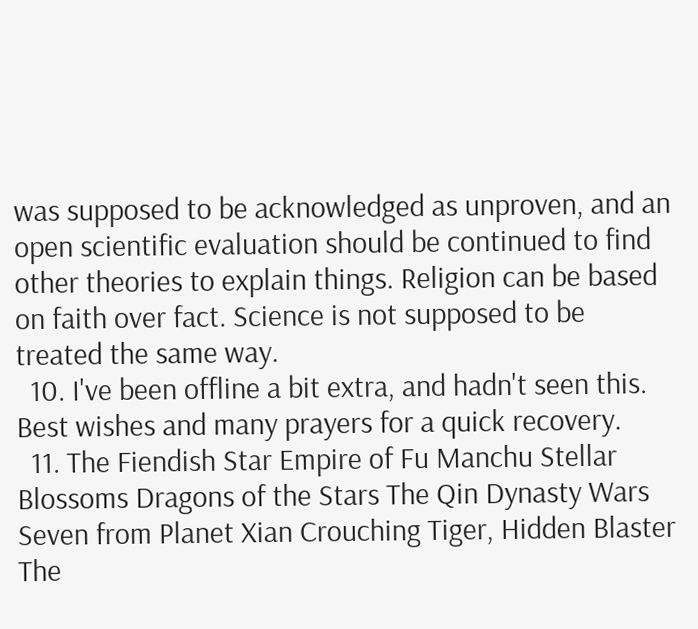was supposed to be acknowledged as unproven, and an open scientific evaluation should be continued to find other theories to explain things. Religion can be based on faith over fact. Science is not supposed to be treated the same way.
  10. I've been offline a bit extra, and hadn't seen this. Best wishes and many prayers for a quick recovery.
  11. The Fiendish Star Empire of Fu Manchu Stellar Blossoms Dragons of the Stars The Qin Dynasty Wars Seven from Planet Xian Crouching Tiger, Hidden Blaster The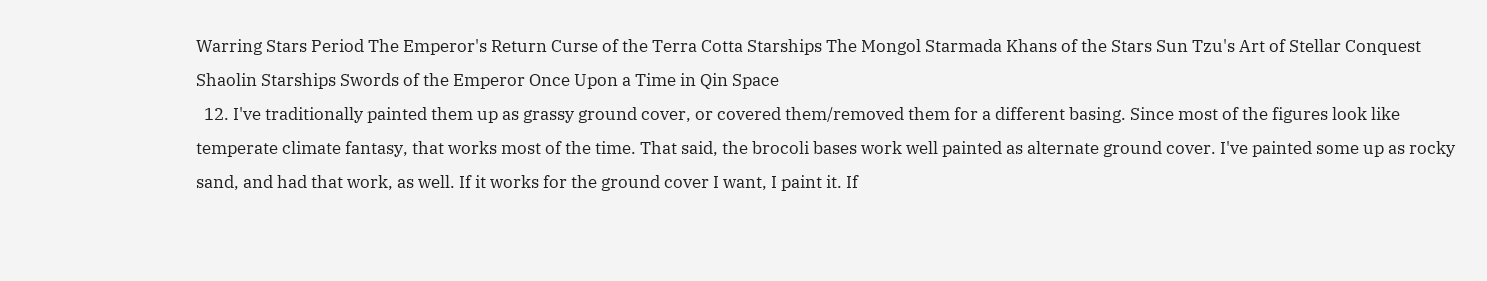Warring Stars Period The Emperor's Return Curse of the Terra Cotta Starships The Mongol Starmada Khans of the Stars Sun Tzu's Art of Stellar Conquest Shaolin Starships Swords of the Emperor Once Upon a Time in Qin Space
  12. I've traditionally painted them up as grassy ground cover, or covered them/removed them for a different basing. Since most of the figures look like temperate climate fantasy, that works most of the time. That said, the brocoli bases work well painted as alternate ground cover. I've painted some up as rocky sand, and had that work, as well. If it works for the ground cover I want, I paint it. If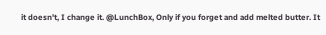it doesn't, I change it. @LunchBox, Only if you forget and add melted butter. It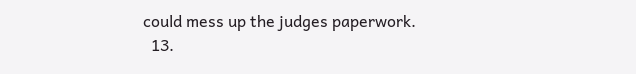could mess up the judges paperwork.
  13.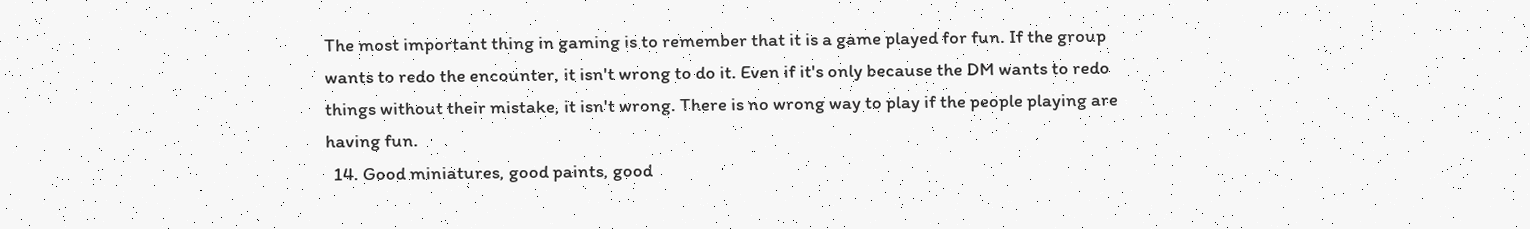The most important thing in gaming is to remember that it is a game played for fun. If the group wants to redo the encounter, it isn't wrong to do it. Even if it's only because the DM wants to redo things without their mistake, it isn't wrong. There is no wrong way to play if the people playing are having fun.
  14. Good miniatures, good paints, good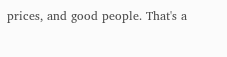prices, and good people. That's a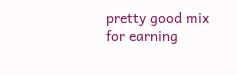pretty good mix for earning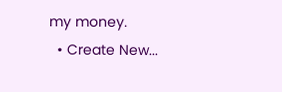my money.
  • Create New...